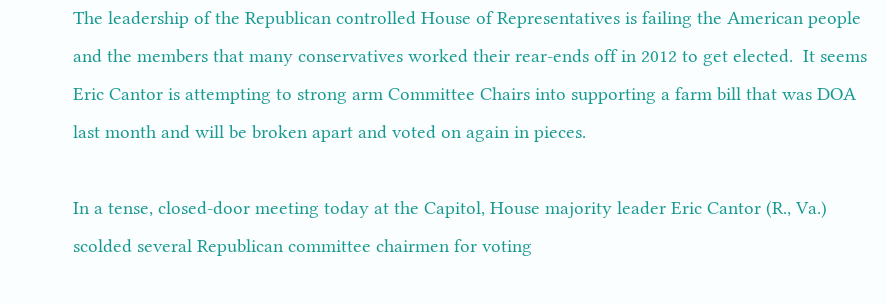The leadership of the Republican controlled House of Representatives is failing the American people and the members that many conservatives worked their rear-ends off in 2012 to get elected.  It seems Eric Cantor is attempting to strong arm Committee Chairs into supporting a farm bill that was DOA last month and will be broken apart and voted on again in pieces.

In a tense, closed-door meeting today at the Capitol, House majority leader Eric Cantor (R., Va.) scolded several Republican committee chairmen for voting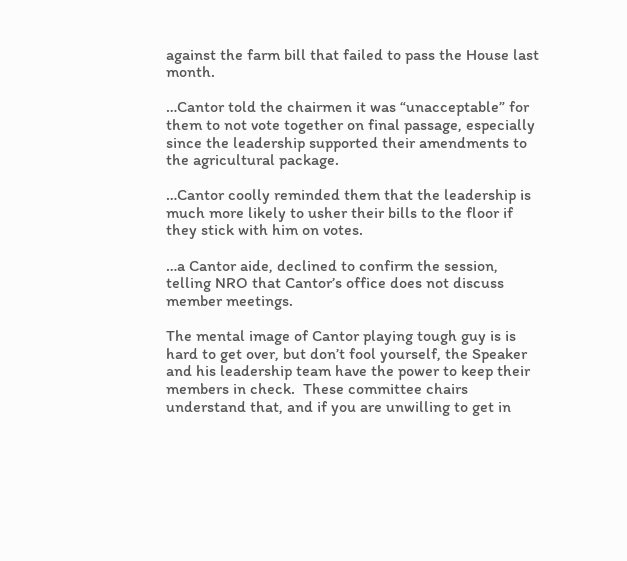against the farm bill that failed to pass the House last month.

…Cantor told the chairmen it was “unacceptable” for them to not vote together on final passage, especially since the leadership supported their amendments to the agricultural package.

…Cantor coolly reminded them that the leadership is much more likely to usher their bills to the floor if they stick with him on votes.

…a Cantor aide, declined to confirm the session, telling NRO that Cantor’s office does not discuss member meetings.

The mental image of Cantor playing tough guy is is hard to get over, but don’t fool yourself, the Speaker and his leadership team have the power to keep their members in check.  These committee chairs understand that, and if you are unwilling to get in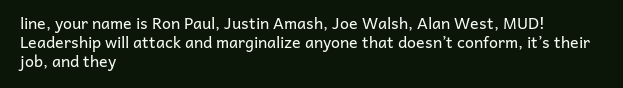line, your name is Ron Paul, Justin Amash, Joe Walsh, Alan West, MUD! Leadership will attack and marginalize anyone that doesn’t conform, it’s their job, and they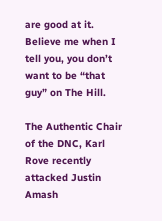are good at it. Believe me when I tell you, you don’t want to be “that guy” on The Hill.

The Authentic Chair of the DNC, Karl Rove recently attacked Justin Amash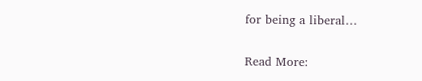for being a liberal…

Read More: